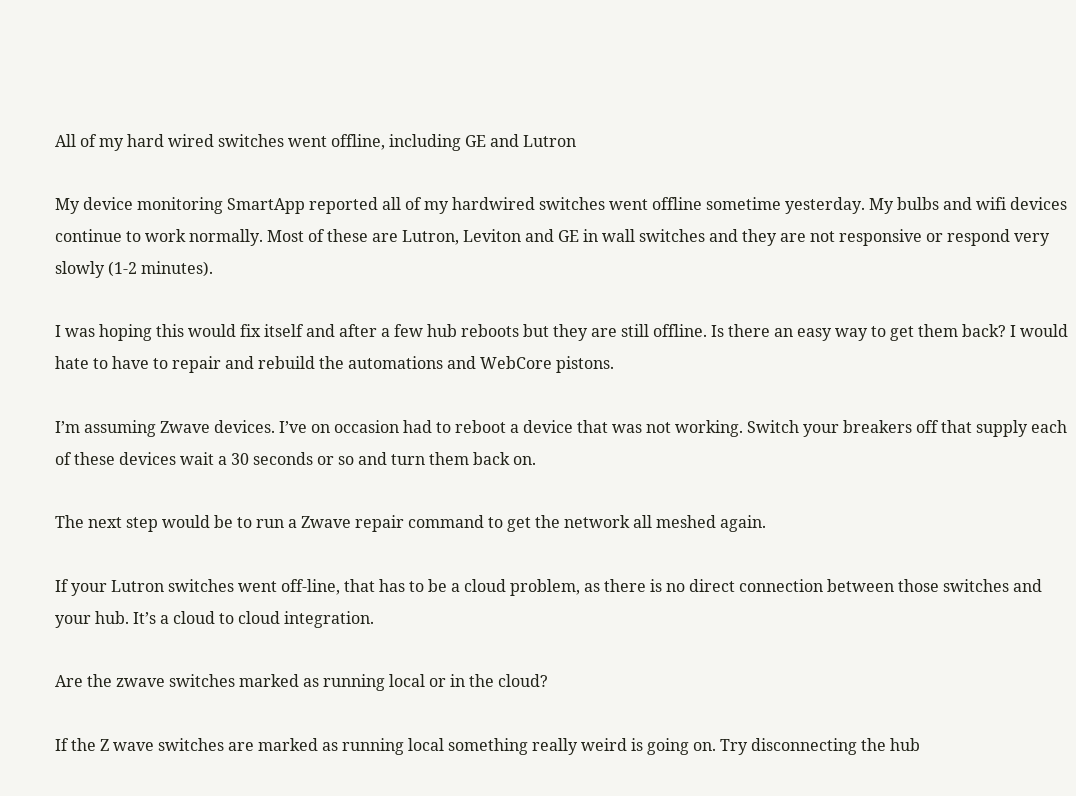All of my hard wired switches went offline, including GE and Lutron

My device monitoring SmartApp reported all of my hardwired switches went offline sometime yesterday. My bulbs and wifi devices continue to work normally. Most of these are Lutron, Leviton and GE in wall switches and they are not responsive or respond very slowly (1-2 minutes).

I was hoping this would fix itself and after a few hub reboots but they are still offline. Is there an easy way to get them back? I would hate to have to repair and rebuild the automations and WebCore pistons.

I’m assuming Zwave devices. I’ve on occasion had to reboot a device that was not working. Switch your breakers off that supply each of these devices wait a 30 seconds or so and turn them back on.

The next step would be to run a Zwave repair command to get the network all meshed again.

If your Lutron switches went off-line, that has to be a cloud problem, as there is no direct connection between those switches and your hub. It’s a cloud to cloud integration.

Are the zwave switches marked as running local or in the cloud?

If the Z wave switches are marked as running local something really weird is going on. Try disconnecting the hub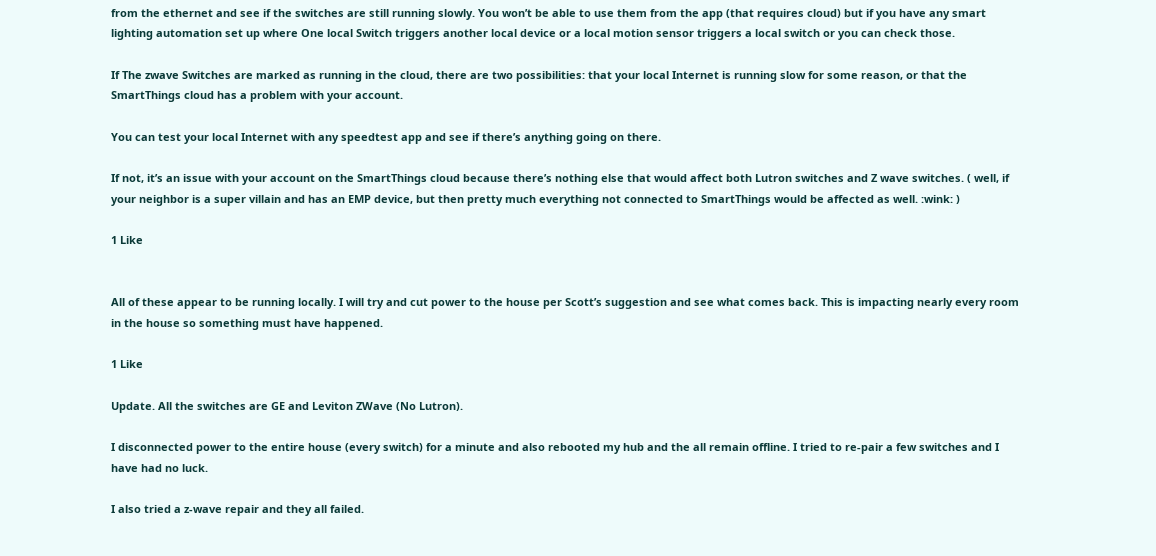from the ethernet and see if the switches are still running slowly. You won’t be able to use them from the app (that requires cloud) but if you have any smart lighting automation set up where One local Switch triggers another local device or a local motion sensor triggers a local switch or you can check those.

If The zwave Switches are marked as running in the cloud, there are two possibilities: that your local Internet is running slow for some reason, or that the SmartThings cloud has a problem with your account.

You can test your local Internet with any speedtest app and see if there’s anything going on there.

If not, it’s an issue with your account on the SmartThings cloud because there’s nothing else that would affect both Lutron switches and Z wave switches. ( well, if your neighbor is a super villain and has an EMP device, but then pretty much everything not connected to SmartThings would be affected as well. :wink: )

1 Like


All of these appear to be running locally. I will try and cut power to the house per Scott’s suggestion and see what comes back. This is impacting nearly every room in the house so something must have happened.

1 Like

Update. All the switches are GE and Leviton ZWave (No Lutron).

I disconnected power to the entire house (every switch) for a minute and also rebooted my hub and the all remain offline. I tried to re-pair a few switches and I have had no luck.

I also tried a z-wave repair and they all failed.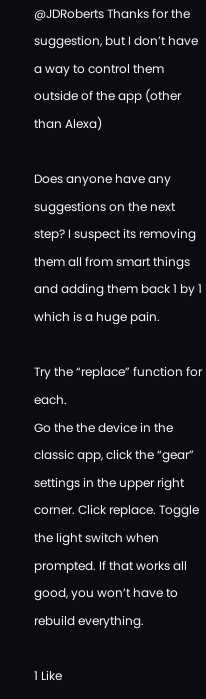@JDRoberts Thanks for the suggestion, but I don’t have a way to control them outside of the app (other than Alexa)

Does anyone have any suggestions on the next step? I suspect its removing them all from smart things and adding them back 1 by 1 which is a huge pain.

Try the “replace” function for each.
Go the the device in the classic app, click the “gear” settings in the upper right corner. Click replace. Toggle the light switch when prompted. If that works all good, you won’t have to rebuild everything.

1 Like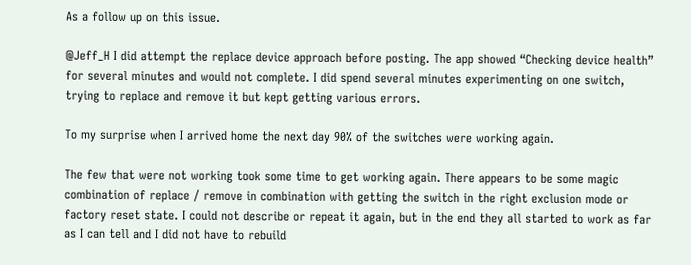As a follow up on this issue.

@Jeff_H I did attempt the replace device approach before posting. The app showed “Checking device health” for several minutes and would not complete. I did spend several minutes experimenting on one switch, trying to replace and remove it but kept getting various errors.

To my surprise when I arrived home the next day 90% of the switches were working again.

The few that were not working took some time to get working again. There appears to be some magic combination of replace / remove in combination with getting the switch in the right exclusion mode or factory reset state. I could not describe or repeat it again, but in the end they all started to work as far as I can tell and I did not have to rebuild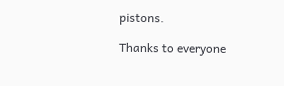pistons.

Thanks to everyone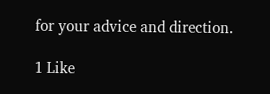for your advice and direction.

1 Like